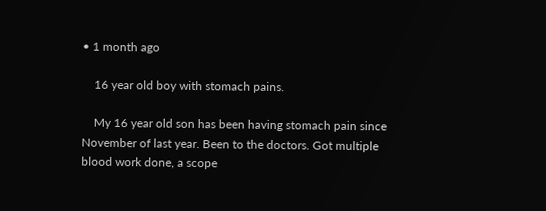• 1 month ago

    16 year old boy with stomach pains.

    My 16 year old son has been having stomach pain since November of last year. Been to the doctors. Got multiple blood work done, a scope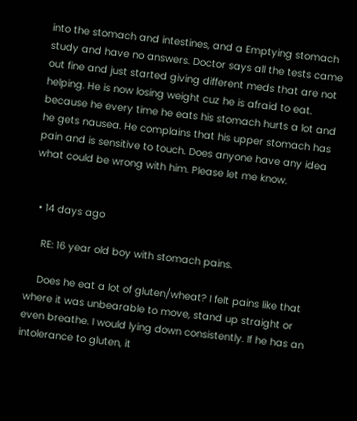into the stomach and intestines, and a Emptying stomach study and have no answers. Doctor says all the tests came out fine and just started giving different meds that are not helping. He is now losing weight cuz he is afraid to eat. because he every time he eats his stomach hurts a lot and he gets nausea. He complains that his upper stomach has pain and is sensitive to touch. Does anyone have any idea what could be wrong with him. Please let me know.


  • 14 days ago

    RE: 16 year old boy with stomach pains.

    Does he eat a lot of gluten/wheat? I felt pains like that where it was unbearable to move, stand up straight or even breathe. I would lying down consistently. If he has an intolerance to gluten, it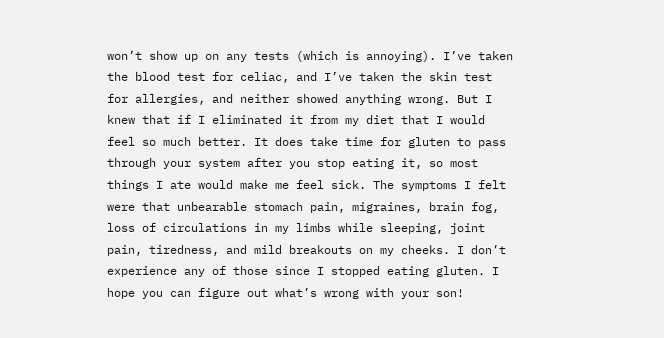won’t show up on any tests (which is annoying). I’ve taken the blood test for celiac, and I’ve taken the skin test for allergies, and neither showed anything wrong. But I knew that if I eliminated it from my diet that I would feel so much better. It does take time for gluten to pass through your system after you stop eating it, so most things I ate would make me feel sick. The symptoms I felt were that unbearable stomach pain, migraines, brain fog, loss of circulations in my limbs while sleeping, joint pain, tiredness, and mild breakouts on my cheeks. I don’t experience any of those since I stopped eating gluten. I hope you can figure out what’s wrong with your son!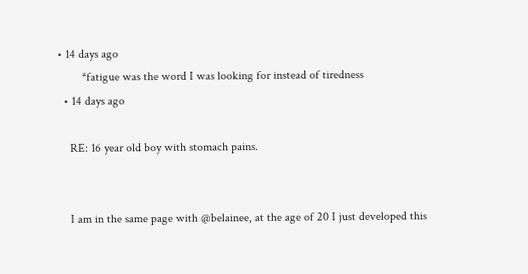• 14 days ago
        *fatigue was the word I was looking for instead of tiredness
  • 14 days ago

    RE: 16 year old boy with stomach pains.


    I am in the same page with @belainee, at the age of 20 I just developed this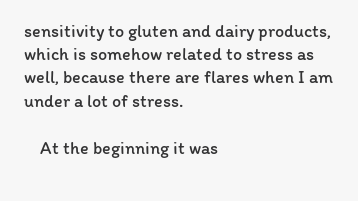sensitivity to gluten and dairy products, which is somehow related to stress as well, because there are flares when I am under a lot of stress.

    At the beginning it was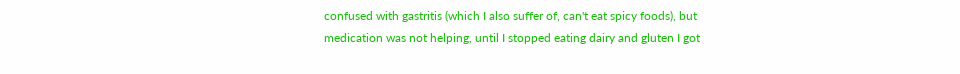confused with gastritis (which I also suffer of, can't eat spicy foods), but medication was not helping, until I stopped eating dairy and gluten I got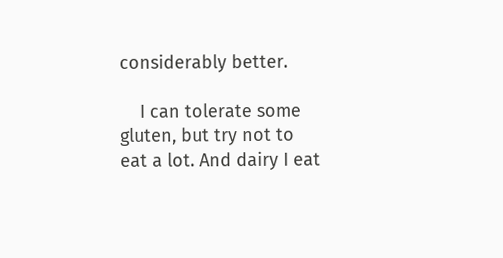considerably better.

    I can tolerate some gluten, but try not to eat a lot. And dairy I eat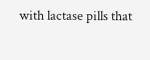with lactase pills that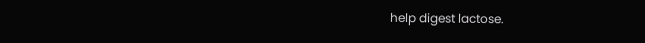help digest lactose.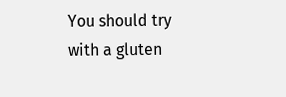You should try with a gluten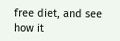free diet, and see how it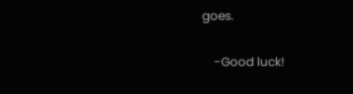goes.

    -Good luck!